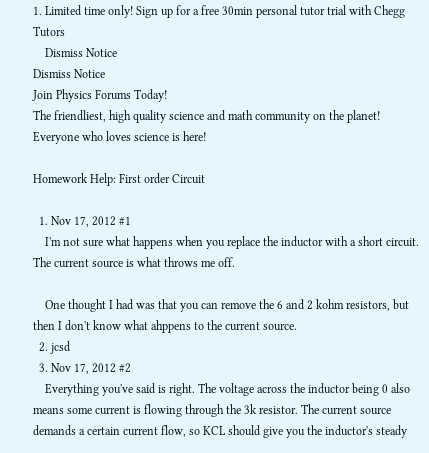1. Limited time only! Sign up for a free 30min personal tutor trial with Chegg Tutors
    Dismiss Notice
Dismiss Notice
Join Physics Forums Today!
The friendliest, high quality science and math community on the planet! Everyone who loves science is here!

Homework Help: First order Circuit

  1. Nov 17, 2012 #1
    I'm not sure what happens when you replace the inductor with a short circuit. The current source is what throws me off.

    One thought I had was that you can remove the 6 and 2 kohm resistors, but then I don't know what ahppens to the current source.
  2. jcsd
  3. Nov 17, 2012 #2
    Everything you've said is right. The voltage across the inductor being 0 also means some current is flowing through the 3k resistor. The current source demands a certain current flow, so KCL should give you the inductor's steady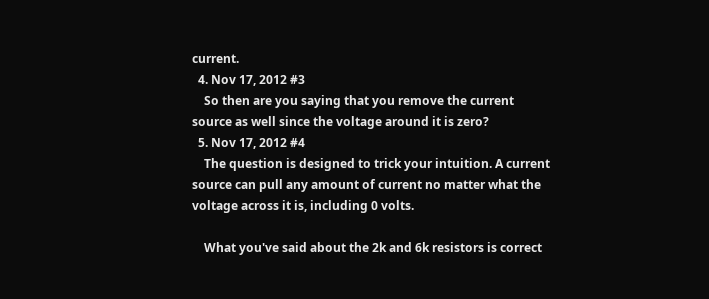current.
  4. Nov 17, 2012 #3
    So then are you saying that you remove the current source as well since the voltage around it is zero?
  5. Nov 17, 2012 #4
    The question is designed to trick your intuition. A current source can pull any amount of current no matter what the voltage across it is, including 0 volts.

    What you've said about the 2k and 6k resistors is correct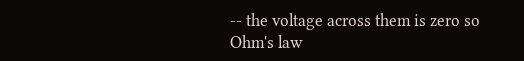-- the voltage across them is zero so Ohm's law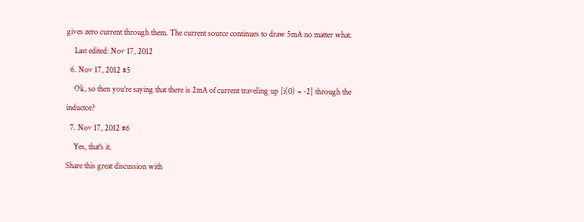gives zero current through them. The current source continues to draw 5mA no matter what.
    Last edited: Nov 17, 2012
  6. Nov 17, 2012 #5
    Ok, so then you're saying that there is 2mA of current traveling up [i(0) = -2] through the inductor?
  7. Nov 17, 2012 #6
    Yes, that's it.
Share this great discussion with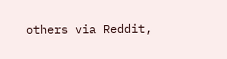others via Reddit,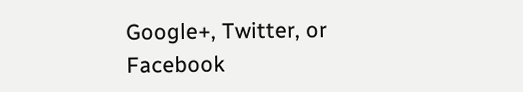Google+, Twitter, or Facebook